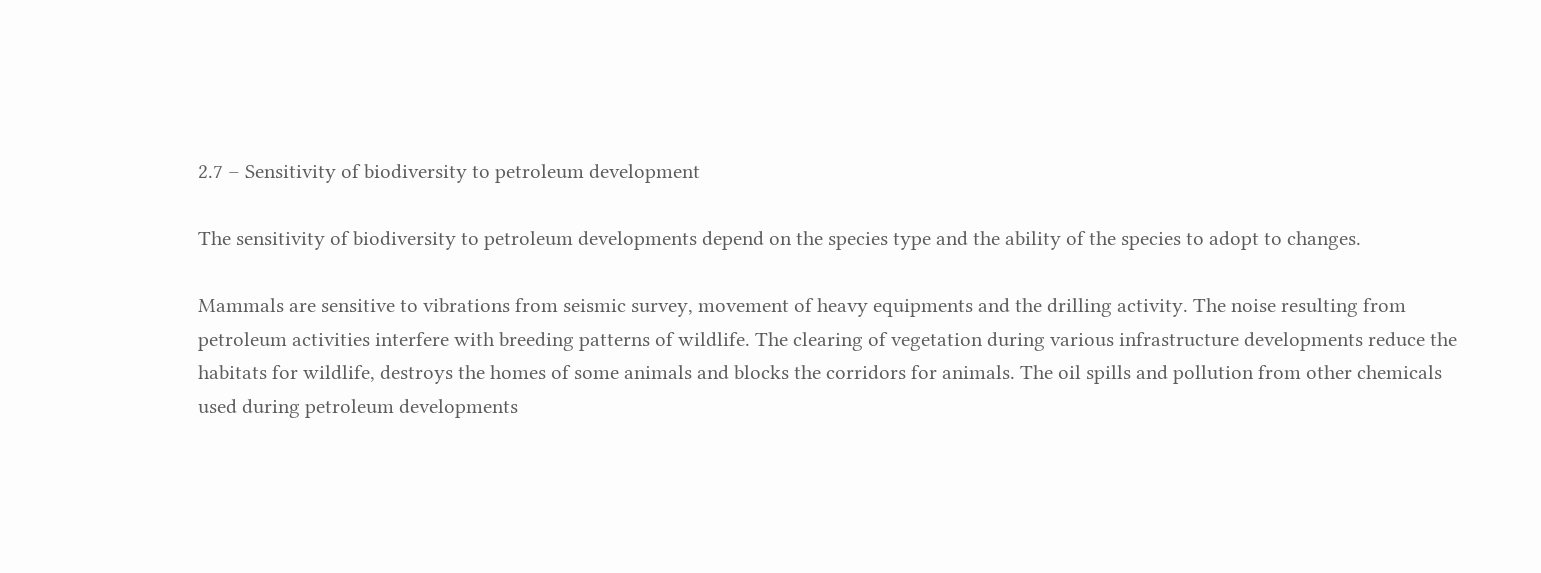2.7 – Sensitivity of biodiversity to petroleum development

The sensitivity of biodiversity to petroleum developments depend on the species type and the ability of the species to adopt to changes.

Mammals are sensitive to vibrations from seismic survey, movement of heavy equipments and the drilling activity. The noise resulting from petroleum activities interfere with breeding patterns of wildlife. The clearing of vegetation during various infrastructure developments reduce the habitats for wildlife, destroys the homes of some animals and blocks the corridors for animals. The oil spills and pollution from other chemicals used during petroleum developments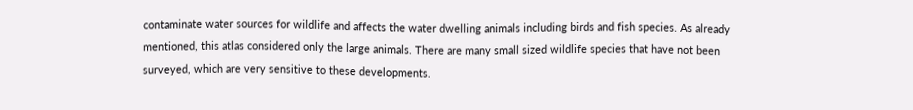contaminate water sources for wildlife and affects the water dwelling animals including birds and fish species. As already mentioned, this atlas considered only the large animals. There are many small sized wildlife species that have not been surveyed, which are very sensitive to these developments.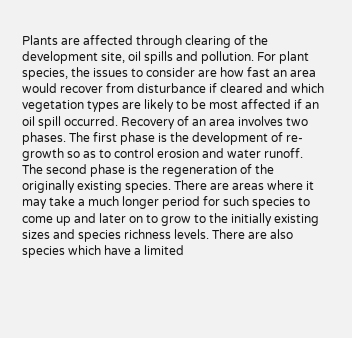Plants are affected through clearing of the development site, oil spills and pollution. For plant species, the issues to consider are how fast an area would recover from disturbance if cleared and which vegetation types are likely to be most affected if an oil spill occurred. Recovery of an area involves two phases. The first phase is the development of re-growth so as to control erosion and water runoff. The second phase is the regeneration of the originally existing species. There are areas where it may take a much longer period for such species to come up and later on to grow to the initially existing sizes and species richness levels. There are also species which have a limited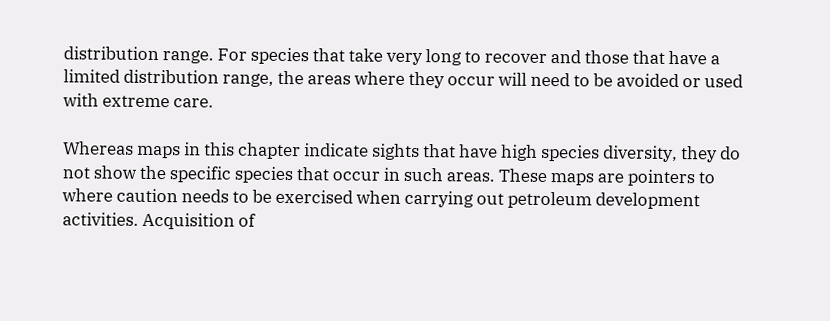distribution range. For species that take very long to recover and those that have a limited distribution range, the areas where they occur will need to be avoided or used with extreme care.

Whereas maps in this chapter indicate sights that have high species diversity, they do not show the specific species that occur in such areas. These maps are pointers to where caution needs to be exercised when carrying out petroleum development activities. Acquisition of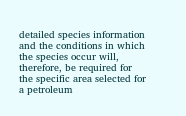detailed species information and the conditions in which the species occur will, therefore, be required for the specific area selected for a petroleum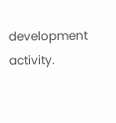development activity.